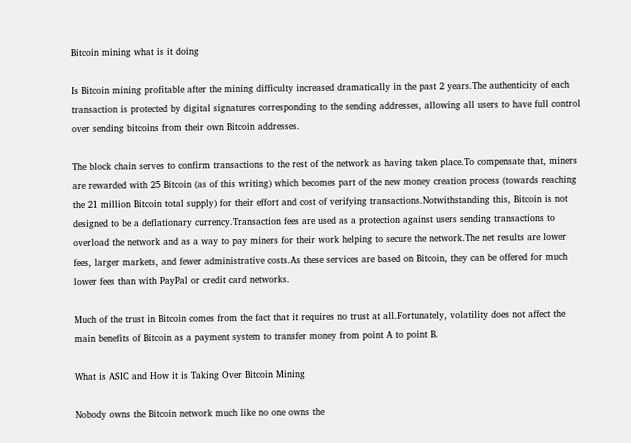Bitcoin mining what is it doing

Is Bitcoin mining profitable after the mining difficulty increased dramatically in the past 2 years.The authenticity of each transaction is protected by digital signatures corresponding to the sending addresses, allowing all users to have full control over sending bitcoins from their own Bitcoin addresses.

The block chain serves to confirm transactions to the rest of the network as having taken place.To compensate that, miners are rewarded with 25 Bitcoin (as of this writing) which becomes part of the new money creation process (towards reaching the 21 million Bitcoin total supply) for their effort and cost of verifying transactions.Notwithstanding this, Bitcoin is not designed to be a deflationary currency.Transaction fees are used as a protection against users sending transactions to overload the network and as a way to pay miners for their work helping to secure the network.The net results are lower fees, larger markets, and fewer administrative costs.As these services are based on Bitcoin, they can be offered for much lower fees than with PayPal or credit card networks.

Much of the trust in Bitcoin comes from the fact that it requires no trust at all.Fortunately, volatility does not affect the main benefits of Bitcoin as a payment system to transfer money from point A to point B.

What is ASIC and How it is Taking Over Bitcoin Mining

Nobody owns the Bitcoin network much like no one owns the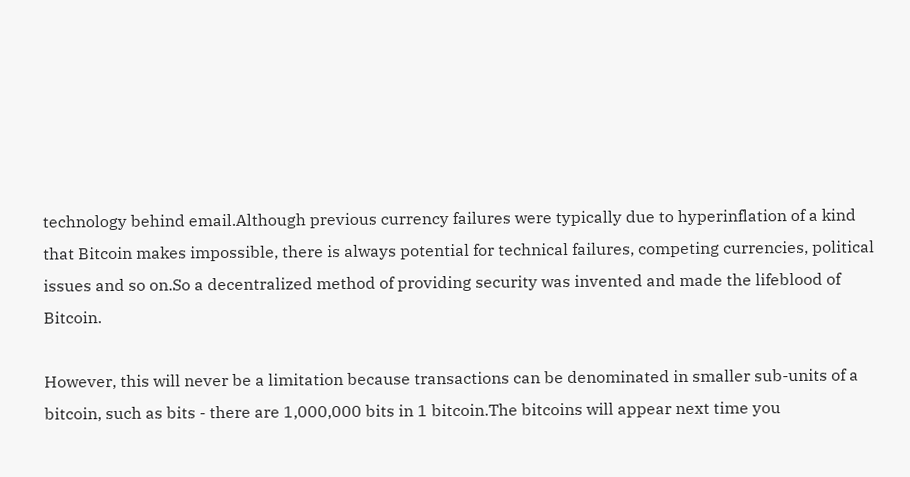technology behind email.Although previous currency failures were typically due to hyperinflation of a kind that Bitcoin makes impossible, there is always potential for technical failures, competing currencies, political issues and so on.So a decentralized method of providing security was invented and made the lifeblood of Bitcoin.

However, this will never be a limitation because transactions can be denominated in smaller sub-units of a bitcoin, such as bits - there are 1,000,000 bits in 1 bitcoin.The bitcoins will appear next time you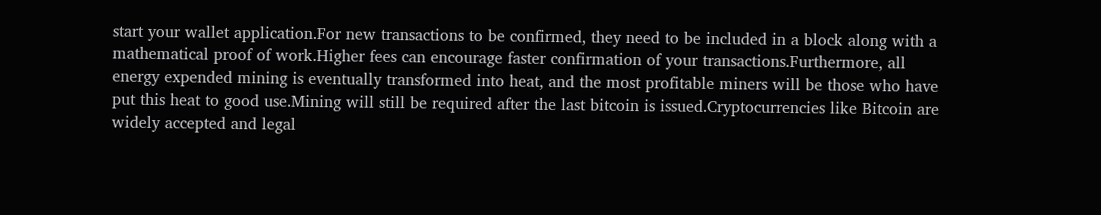start your wallet application.For new transactions to be confirmed, they need to be included in a block along with a mathematical proof of work.Higher fees can encourage faster confirmation of your transactions.Furthermore, all energy expended mining is eventually transformed into heat, and the most profitable miners will be those who have put this heat to good use.Mining will still be required after the last bitcoin is issued.Cryptocurrencies like Bitcoin are widely accepted and legal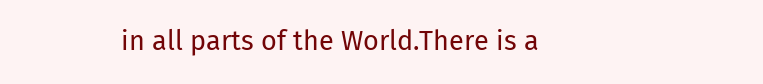in all parts of the World.There is a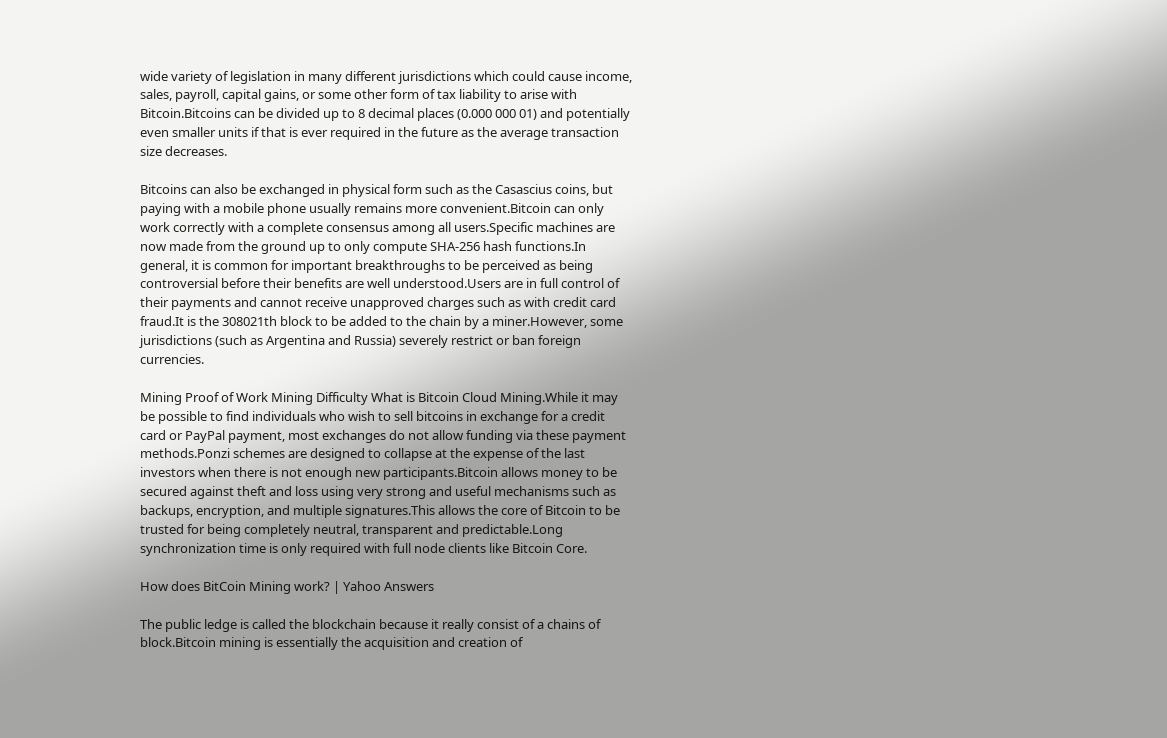wide variety of legislation in many different jurisdictions which could cause income, sales, payroll, capital gains, or some other form of tax liability to arise with Bitcoin.Bitcoins can be divided up to 8 decimal places (0.000 000 01) and potentially even smaller units if that is ever required in the future as the average transaction size decreases.

Bitcoins can also be exchanged in physical form such as the Casascius coins, but paying with a mobile phone usually remains more convenient.Bitcoin can only work correctly with a complete consensus among all users.Specific machines are now made from the ground up to only compute SHA-256 hash functions.In general, it is common for important breakthroughs to be perceived as being controversial before their benefits are well understood.Users are in full control of their payments and cannot receive unapproved charges such as with credit card fraud.It is the 308021th block to be added to the chain by a miner.However, some jurisdictions (such as Argentina and Russia) severely restrict or ban foreign currencies.

Mining Proof of Work Mining Difficulty What is Bitcoin Cloud Mining.While it may be possible to find individuals who wish to sell bitcoins in exchange for a credit card or PayPal payment, most exchanges do not allow funding via these payment methods.Ponzi schemes are designed to collapse at the expense of the last investors when there is not enough new participants.Bitcoin allows money to be secured against theft and loss using very strong and useful mechanisms such as backups, encryption, and multiple signatures.This allows the core of Bitcoin to be trusted for being completely neutral, transparent and predictable.Long synchronization time is only required with full node clients like Bitcoin Core.

How does BitCoin Mining work? | Yahoo Answers

The public ledge is called the blockchain because it really consist of a chains of block.Bitcoin mining is essentially the acquisition and creation of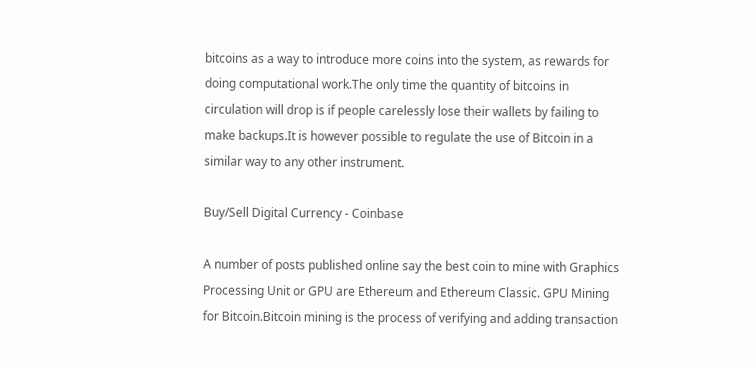bitcoins as a way to introduce more coins into the system, as rewards for doing computational work.The only time the quantity of bitcoins in circulation will drop is if people carelessly lose their wallets by failing to make backups.It is however possible to regulate the use of Bitcoin in a similar way to any other instrument.

Buy/Sell Digital Currency - Coinbase

A number of posts published online say the best coin to mine with Graphics Processing Unit or GPU are Ethereum and Ethereum Classic. GPU Mining for Bitcoin.Bitcoin mining is the process of verifying and adding transaction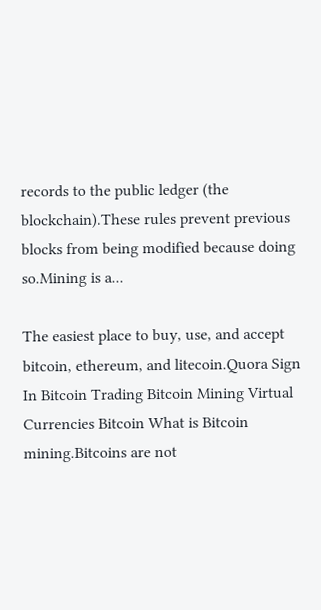records to the public ledger (the blockchain).These rules prevent previous blocks from being modified because doing so.Mining is a...

The easiest place to buy, use, and accept bitcoin, ethereum, and litecoin.Quora Sign In Bitcoin Trading Bitcoin Mining Virtual Currencies Bitcoin What is Bitcoin mining.Bitcoins are not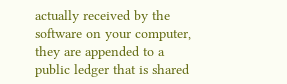actually received by the software on your computer, they are appended to a public ledger that is shared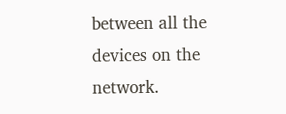between all the devices on the network.